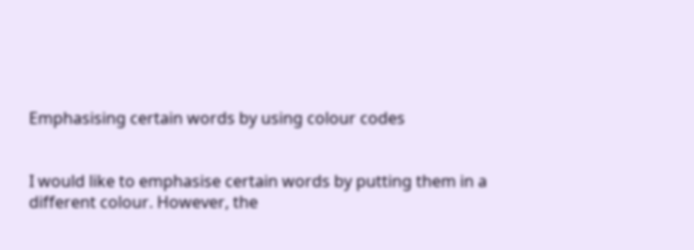Emphasising certain words by using colour codes


I would like to emphasise certain words by putting them in a different colour. However, the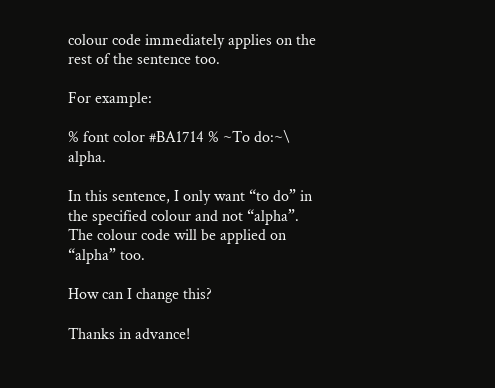colour code immediately applies on the rest of the sentence too.

For example:

% font color #BA1714 % ~To do:~\ alpha.

In this sentence, I only want “to do” in the specified colour and not “alpha”. The colour code will be applied on “alpha” too.

How can I change this?

Thanks in advance!